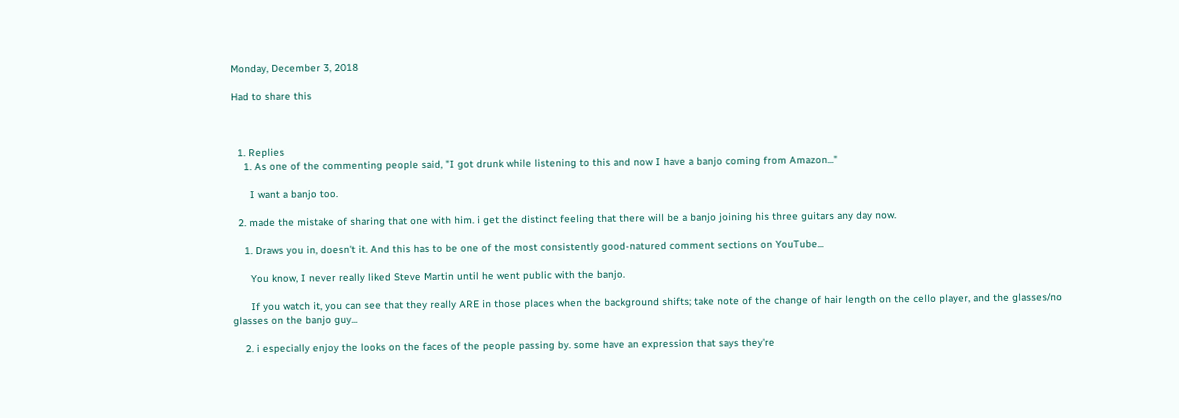Monday, December 3, 2018

Had to share this



  1. Replies
    1. As one of the commenting people said, "I got drunk while listening to this and now I have a banjo coming from Amazon..."

      I want a banjo too.

  2. made the mistake of sharing that one with him. i get the distinct feeling that there will be a banjo joining his three guitars any day now.

    1. Draws you in, doesn't it. And this has to be one of the most consistently good-natured comment sections on YouTube...

      You know, I never really liked Steve Martin until he went public with the banjo.

      If you watch it, you can see that they really ARE in those places when the background shifts; take note of the change of hair length on the cello player, and the glasses/no glasses on the banjo guy...

    2. i especially enjoy the looks on the faces of the people passing by. some have an expression that says they're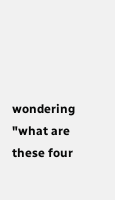wondering "what are these four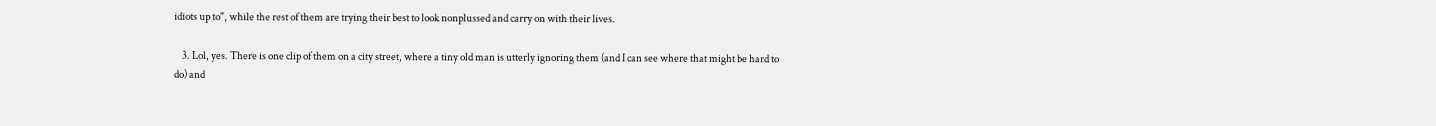idiots up to", while the rest of them are trying their best to look nonplussed and carry on with their lives.

    3. Lol, yes. There is one clip of them on a city street, where a tiny old man is utterly ignoring them (and I can see where that might be hard to do) and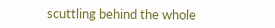scuttling behind the whole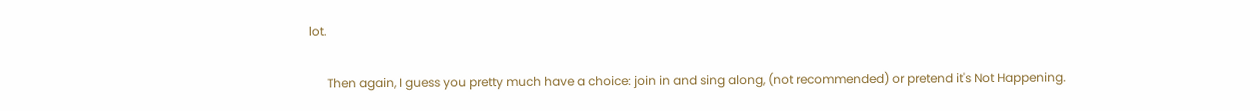lot.

      Then again, I guess you pretty much have a choice: join in and sing along, (not recommended) or pretend it's Not Happening.